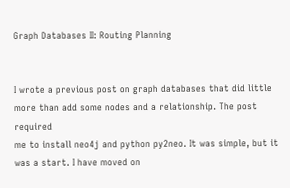Graph Databases II: Routing Planning


I wrote a previous post on graph databases that did little
more than add some nodes and a relationship. The post required
me to install neo4j and python py2neo. It was simple, but it
was a start. I have moved on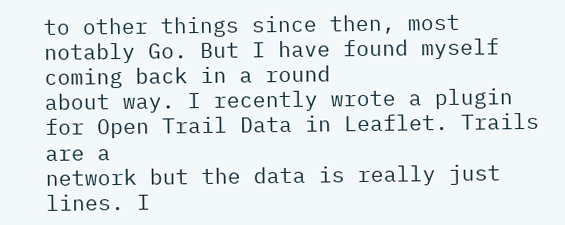to other things since then, most
notably Go. But I have found myself coming back in a round
about way. I recently wrote a plugin for Open Trail Data in Leaflet. Trails are a
network but the data is really just lines. I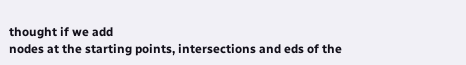thought if we add
nodes at the starting points, intersections and eds of the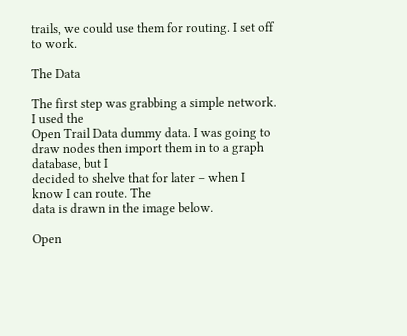trails, we could use them for routing. I set off to work.

The Data

The first step was grabbing a simple network. I used the
Open Trail Data dummy data. I was going to
draw nodes then import them in to a graph database, but I
decided to shelve that for later – when I know I can route. The
data is drawn in the image below.

Open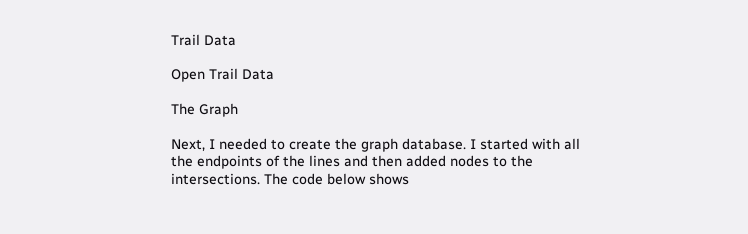Trail Data

Open Trail Data

The Graph

Next, I needed to create the graph database. I started with all
the endpoints of the lines and then added nodes to the
intersections. The code below shows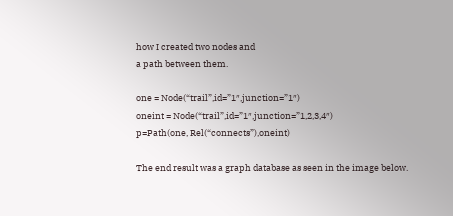how I created two nodes and
a path between them.

one = Node(“trail”,id=”1″,junction=”1″)
oneint = Node(“trail”,id=”1″,junction=”1,2,3,4″)
p=Path(one, Rel(“connects”),oneint)

The end result was a graph database as seen in the image below.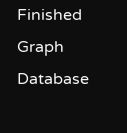Finished Graph Database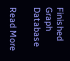Finished Graph Database

Read More